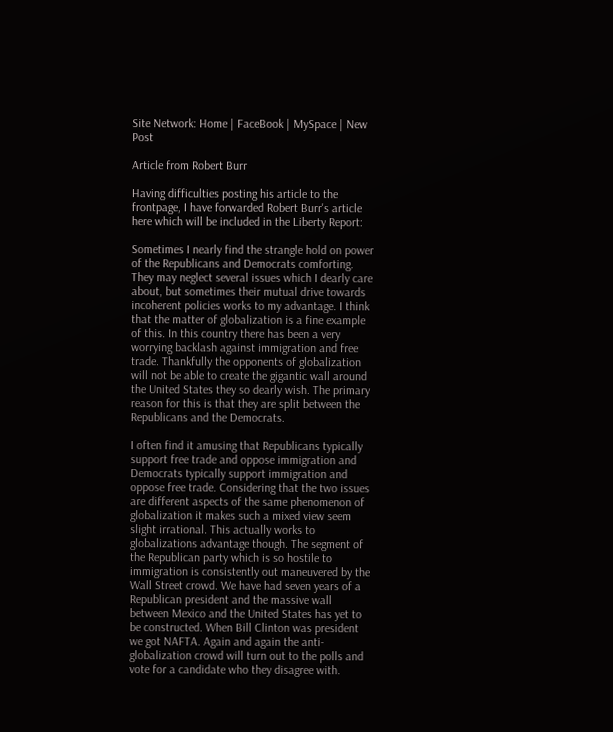Site Network: Home | FaceBook | MySpace | New Post

Article from Robert Burr

Having difficulties posting his article to the frontpage, I have forwarded Robert Burr's article here which will be included in the Liberty Report:

Sometimes I nearly find the strangle hold on power of the Republicans and Democrats comforting. They may neglect several issues which I dearly care about, but sometimes their mutual drive towards incoherent policies works to my advantage. I think that the matter of globalization is a fine example of this. In this country there has been a very worrying backlash against immigration and free trade. Thankfully the opponents of globalization will not be able to create the gigantic wall around the United States they so dearly wish. The primary reason for this is that they are split between the Republicans and the Democrats.

I often find it amusing that Republicans typically support free trade and oppose immigration and Democrats typically support immigration and oppose free trade. Considering that the two issues are different aspects of the same phenomenon of globalization it makes such a mixed view seem slight irrational. This actually works to globalizations advantage though. The segment of the Republican party which is so hostile to immigration is consistently out maneuvered by the Wall Street crowd. We have had seven years of a Republican president and the massive wall between Mexico and the United States has yet to be constructed. When Bill Clinton was president we got NAFTA. Again and again the anti-globalization crowd will turn out to the polls and vote for a candidate who they disagree with.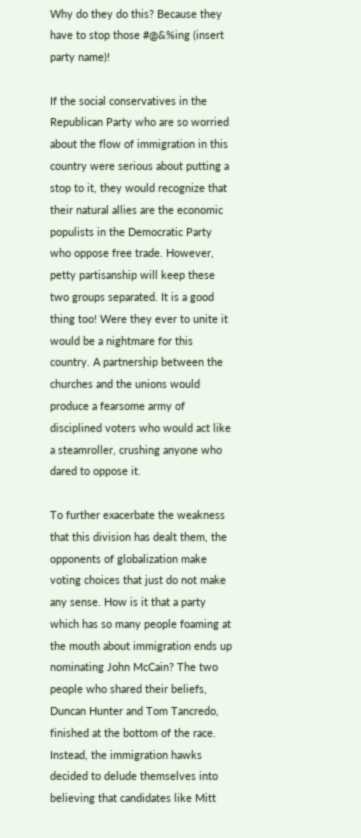Why do they do this? Because they have to stop those #@&%ing (insert party name)!

If the social conservatives in the Republican Party who are so worried about the flow of immigration in this country were serious about putting a stop to it, they would recognize that their natural allies are the economic populists in the Democratic Party who oppose free trade. However, petty partisanship will keep these two groups separated. It is a good thing too! Were they ever to unite it would be a nightmare for this country. A partnership between the churches and the unions would produce a fearsome army of disciplined voters who would act like a steamroller, crushing anyone who dared to oppose it.

To further exacerbate the weakness that this division has dealt them, the opponents of globalization make voting choices that just do not make any sense. How is it that a party which has so many people foaming at the mouth about immigration ends up nominating John McCain? The two people who shared their beliefs, Duncan Hunter and Tom Tancredo, finished at the bottom of the race. Instead, the immigration hawks decided to delude themselves into believing that candidates like Mitt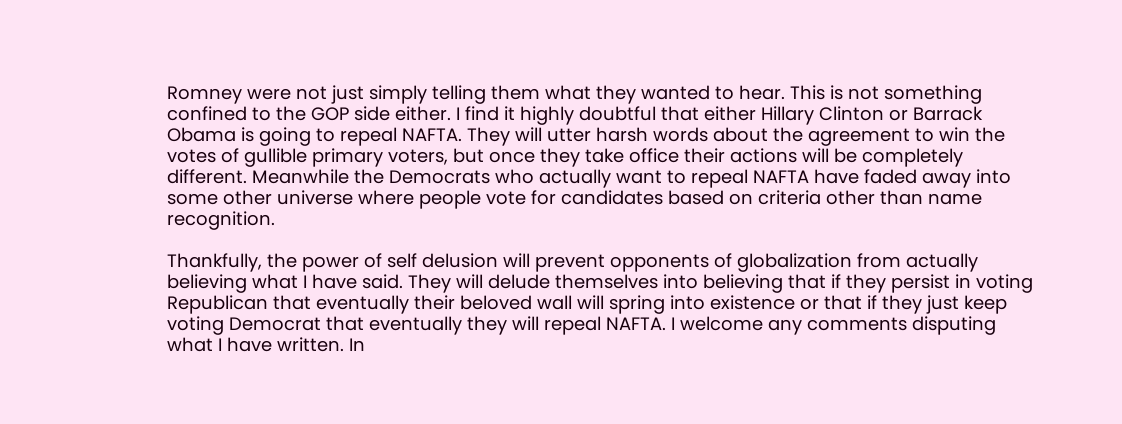Romney were not just simply telling them what they wanted to hear. This is not something confined to the GOP side either. I find it highly doubtful that either Hillary Clinton or Barrack Obama is going to repeal NAFTA. They will utter harsh words about the agreement to win the votes of gullible primary voters, but once they take office their actions will be completely different. Meanwhile the Democrats who actually want to repeal NAFTA have faded away into some other universe where people vote for candidates based on criteria other than name recognition.

Thankfully, the power of self delusion will prevent opponents of globalization from actually believing what I have said. They will delude themselves into believing that if they persist in voting Republican that eventually their beloved wall will spring into existence or that if they just keep voting Democrat that eventually they will repeal NAFTA. I welcome any comments disputing what I have written. In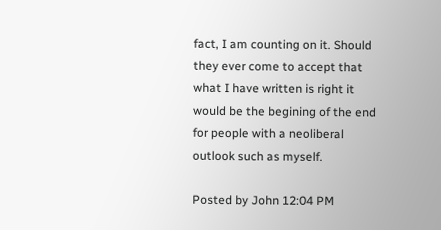fact, I am counting on it. Should they ever come to accept that what I have written is right it would be the begining of the end for people with a neoliberal outlook such as myself.

Posted by John 12:04 PM